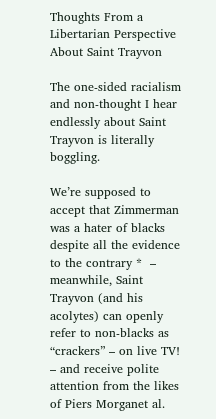Thoughts From a Libertarian Perspective About Saint Trayvon

The one-sided racialism and non-thought I hear endlessly about Saint Trayvon is literally boggling.

We’re supposed to accept that Zimmerman was a hater of blacks despite all the evidence to the contrary *  – meanwhile, Saint Trayvon (and his acolytes) can openly refer to non-blacks as “crackers” – on live TV! – and receive polite attention from the likes of Piers Morganet al.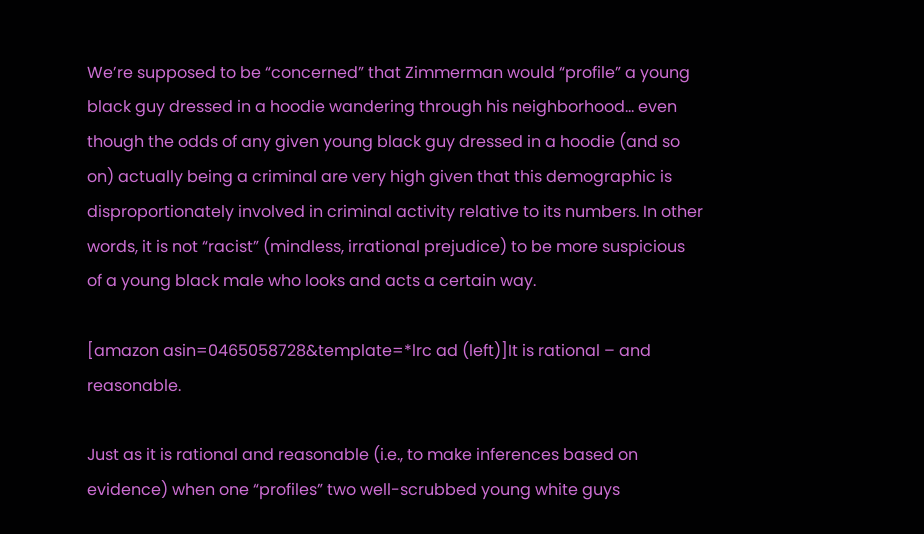We’re supposed to be “concerned” that Zimmerman would “profile” a young black guy dressed in a hoodie wandering through his neighborhood… even though the odds of any given young black guy dressed in a hoodie (and so on) actually being a criminal are very high given that this demographic is disproportionately involved in criminal activity relative to its numbers. In other words, it is not “racist” (mindless, irrational prejudice) to be more suspicious of a young black male who looks and acts a certain way.

[amazon asin=0465058728&template=*lrc ad (left)]It is rational – and reasonable.

Just as it is rational and reasonable (i.e., to make inferences based on evidence) when one “profiles” two well-scrubbed young white guys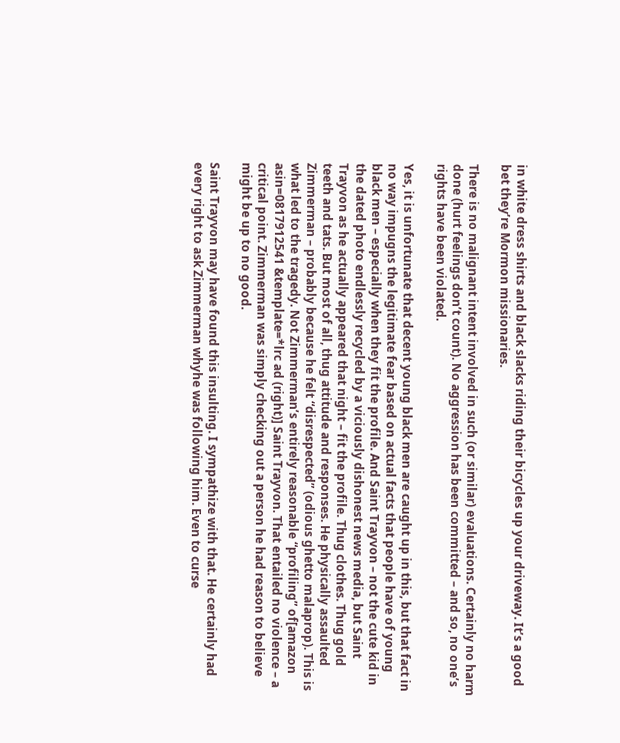in white dress shirts and black slacks riding their bicycles up your driveway. It’s a good bet they’re Mormon missionaries.

There is no malignant intent involved in such (or similar) evaluations. Certainly no harm done (hurt feelings don’t count). No aggression has been committed – and so, no one’s rights have been violated.

Yes, it is unfortunate that decent young black men are caught up in this, but that fact in no way impugns the legitimate fear based on actual facts that people have of young black men – especially when they fit the profile. And Saint Trayvon – not the cute kid in the dated photo endlessly recycled by a viciously dishonest news media, but Saint Trayvon as he actually appeared that night – fit the profile. Thug clothes. Thug gold teeth and tats. But most of all, thug attitude and responses. He physically assaulted Zimmerman – probably because he felt “disrespected” (odious ghetto malaprop). This is what led to the tragedy. Not Zimmerman’s entirely reasonable “profiling” of[amazon asin=0817912541 &template=*lrc ad (right)] Saint Trayvon. That entailed no violence – a critical point. Zimmerman was simply checking out a person he had reason to believe might be up to no good.

Saint Trayvon may have found this insulting. I sympathize with that. He certainly had every right to ask Zimmerman whyhe was following him. Even to curse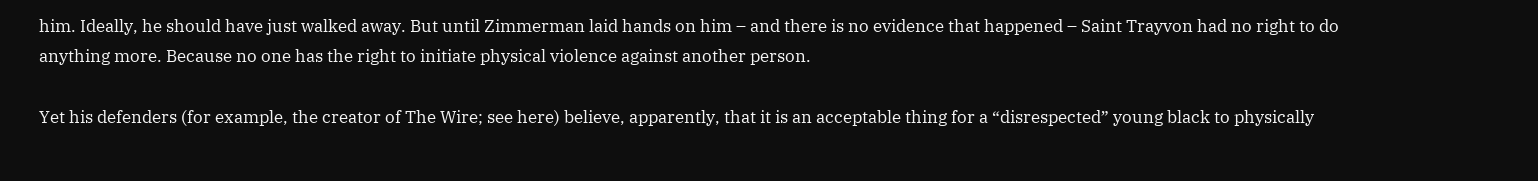him. Ideally, he should have just walked away. But until Zimmerman laid hands on him – and there is no evidence that happened – Saint Trayvon had no right to do anything more. Because no one has the right to initiate physical violence against another person.

Yet his defenders (for example, the creator of The Wire; see here) believe, apparently, that it is an acceptable thing for a “disrespected” young black to physically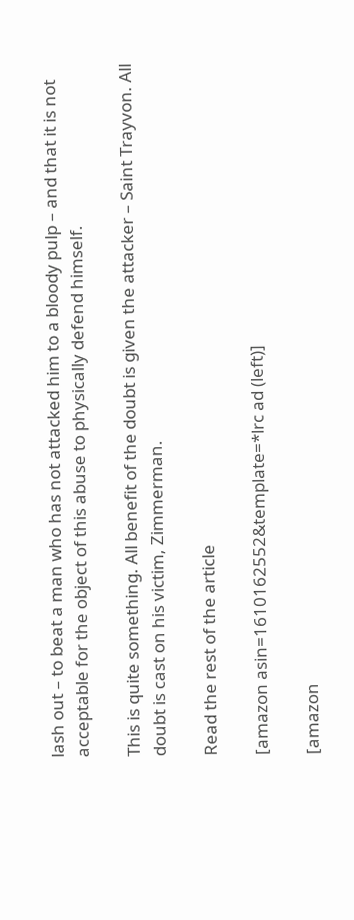lash out – to beat a man who has not attacked him to a bloody pulp – and that it is not acceptable for the object of this abuse to physically defend himself.

This is quite something. All benefit of the doubt is given the attacker – Saint Trayvon. All doubt is cast on his victim, Zimmerman.

Read the rest of the article

[amazon asin=1610162552&template=*lrc ad (left)]

[amazon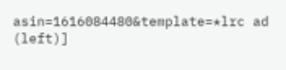asin=1616084480&template=*lrc ad (left)]